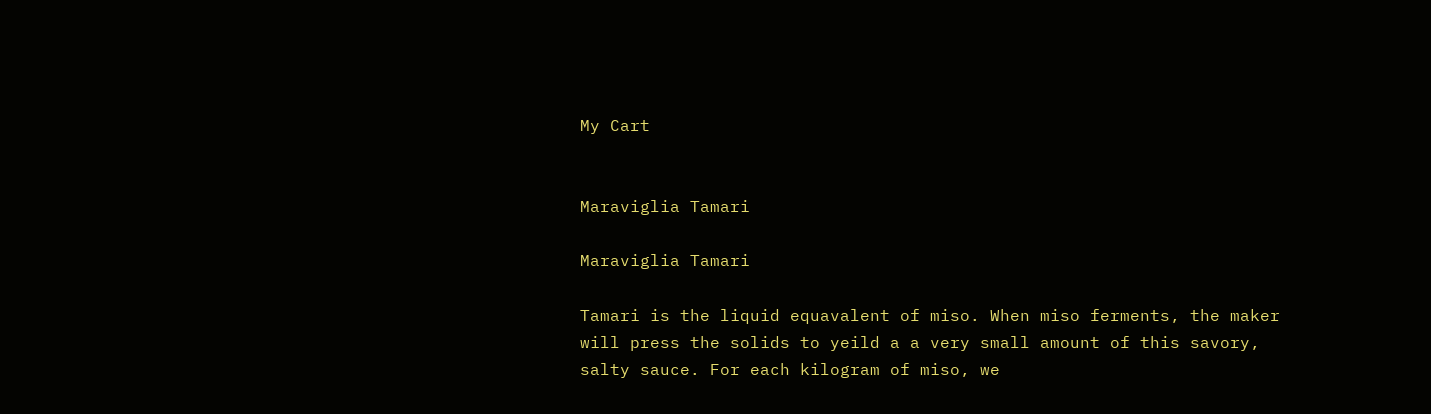My Cart


Maraviglia Tamari

Maraviglia Tamari

Tamari is the liquid equavalent of miso. When miso ferments, the maker will press the solids to yeild a a very small amount of this savory, salty sauce. For each kilogram of miso, we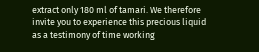extract only 180 ml of tamari. We therefore invite you to experience this precious liquid as a testimony of time working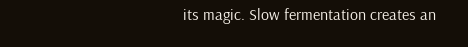its magic. Slow fermentation creates an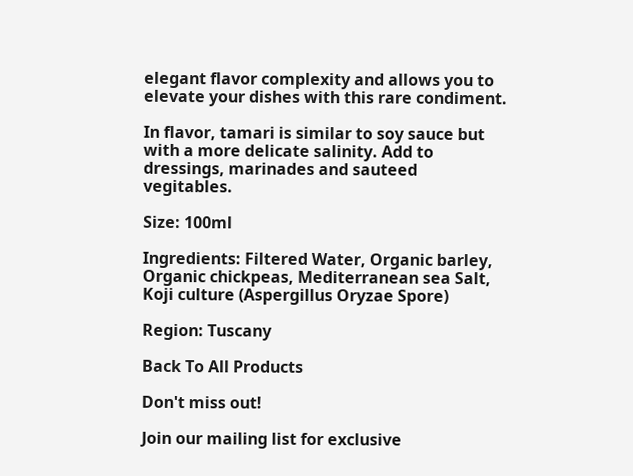elegant flavor complexity and allows you to elevate your dishes with this rare condiment.

In flavor, tamari is similar to soy sauce but with a more delicate salinity. Add to dressings, marinades and sauteed vegitables.

Size: 100ml

Ingredients: Filtered Water, Organic barley, Organic chickpeas, Mediterranean sea Salt, Koji culture (Aspergillus Oryzae Spore)

Region: Tuscany

Back To All Products

Don't miss out!

Join our mailing list for exclusive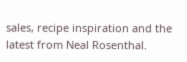sales, recipe inspiration and the latest from Neal Rosenthal.